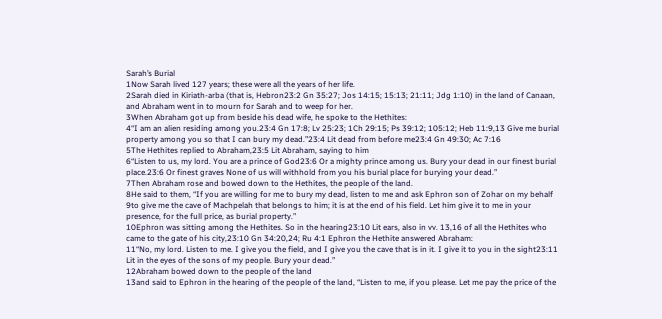Sarah’s Burial
1Now Sarah lived 127 years; these were all the years of her life.
2Sarah died in Kiriath-arba (that is, Hebron23:2 Gn 35:27; Jos 14:15; 15:13; 21:11; Jdg 1:10) in the land of Canaan, and Abraham went in to mourn for Sarah and to weep for her.
3When Abraham got up from beside his dead wife, he spoke to the Hethites:
4“I am an alien residing among you.23:4 Gn 17:8; Lv 25:23; 1Ch 29:15; Ps 39:12; 105:12; Heb 11:9,13 Give me burial property among you so that I can bury my dead.”23:4 Lit dead from before me23:4 Gn 49:30; Ac 7:16
5The Hethites replied to Abraham,23:5 Lit Abraham, saying to him
6“Listen to us, my lord. You are a prince of God23:6 Or a mighty prince among us. Bury your dead in our finest burial place.23:6 Or finest graves None of us will withhold from you his burial place for burying your dead.”
7Then Abraham rose and bowed down to the Hethites, the people of the land.
8He said to them, “If you are willing for me to bury my dead, listen to me and ask Ephron son of Zohar on my behalf
9to give me the cave of Machpelah that belongs to him; it is at the end of his field. Let him give it to me in your presence, for the full price, as burial property.”
10Ephron was sitting among the Hethites. So in the hearing23:10 Lit ears, also in vv. 13,16 of all the Hethites who came to the gate of his city,23:10 Gn 34:20,24; Ru 4:1 Ephron the Hethite answered Abraham:
11“No, my lord. Listen to me. I give you the field, and I give you the cave that is in it. I give it to you in the sight23:11 Lit in the eyes of the sons of my people. Bury your dead.”
12Abraham bowed down to the people of the land
13and said to Ephron in the hearing of the people of the land, “Listen to me, if you please. Let me pay the price of the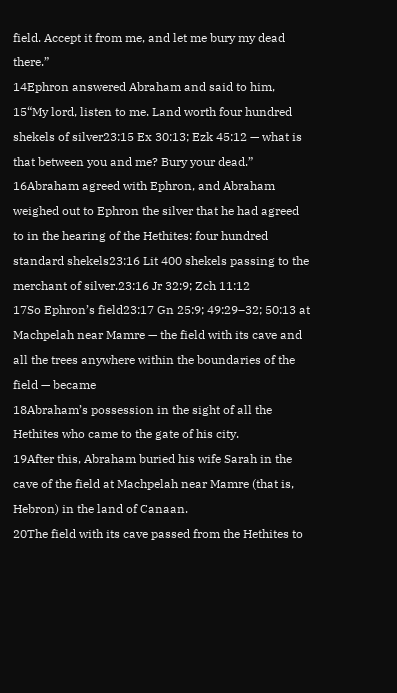field. Accept it from me, and let me bury my dead there.”
14Ephron answered Abraham and said to him,
15“My lord, listen to me. Land worth four hundred shekels of silver23:15 Ex 30:13; Ezk 45:12 — what is that between you and me? Bury your dead.”
16Abraham agreed with Ephron, and Abraham weighed out to Ephron the silver that he had agreed to in the hearing of the Hethites: four hundred standard shekels23:16 Lit 400 shekels passing to the merchant of silver.23:16 Jr 32:9; Zch 11:12
17So Ephron’s field23:17 Gn 25:9; 49:29–32; 50:13 at Machpelah near Mamre — the field with its cave and all the trees anywhere within the boundaries of the field — became
18Abraham’s possession in the sight of all the Hethites who came to the gate of his city.
19After this, Abraham buried his wife Sarah in the cave of the field at Machpelah near Mamre (that is, Hebron) in the land of Canaan.
20The field with its cave passed from the Hethites to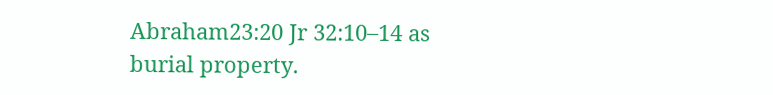Abraham23:20 Jr 32:10–14 as burial property.